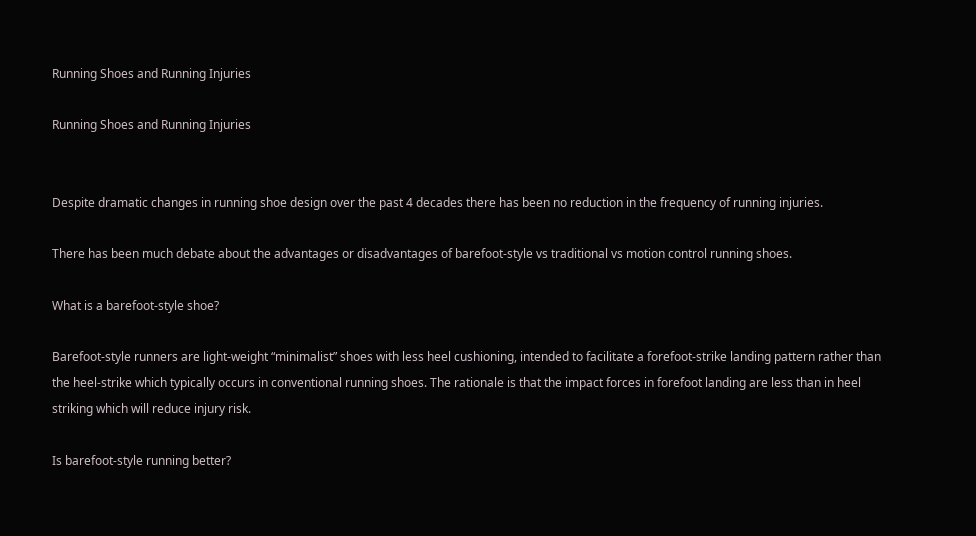Running Shoes and Running Injuries

Running Shoes and Running Injuries


Despite dramatic changes in running shoe design over the past 4 decades there has been no reduction in the frequency of running injuries.

There has been much debate about the advantages or disadvantages of barefoot-style vs traditional vs motion control running shoes.

What is a barefoot-style shoe?

Barefoot-style runners are light-weight “minimalist” shoes with less heel cushioning, intended to facilitate a forefoot-strike landing pattern rather than the heel-strike which typically occurs in conventional running shoes. The rationale is that the impact forces in forefoot landing are less than in heel striking which will reduce injury risk.

Is barefoot-style running better?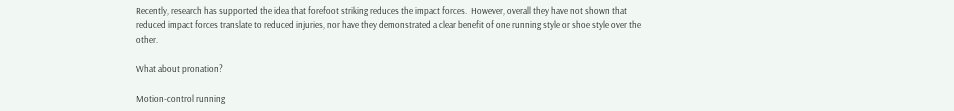Recently, research has supported the idea that forefoot striking reduces the impact forces.  However, overall they have not shown that reduced impact forces translate to reduced injuries, nor have they demonstrated a clear benefit of one running style or shoe style over the other.

What about pronation?

Motion-control running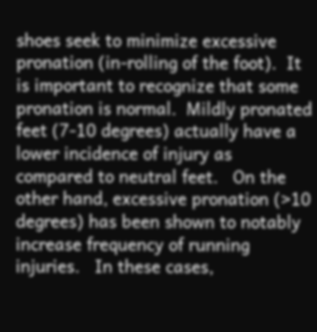shoes seek to minimize excessive pronation (in-rolling of the foot).  It is important to recognize that some pronation is normal.  Mildly pronated feet (7-10 degrees) actually have a lower incidence of injury as compared to neutral feet.   On the other hand, excessive pronation (>10 degrees) has been shown to notably increase frequency of running injuries.   In these cases,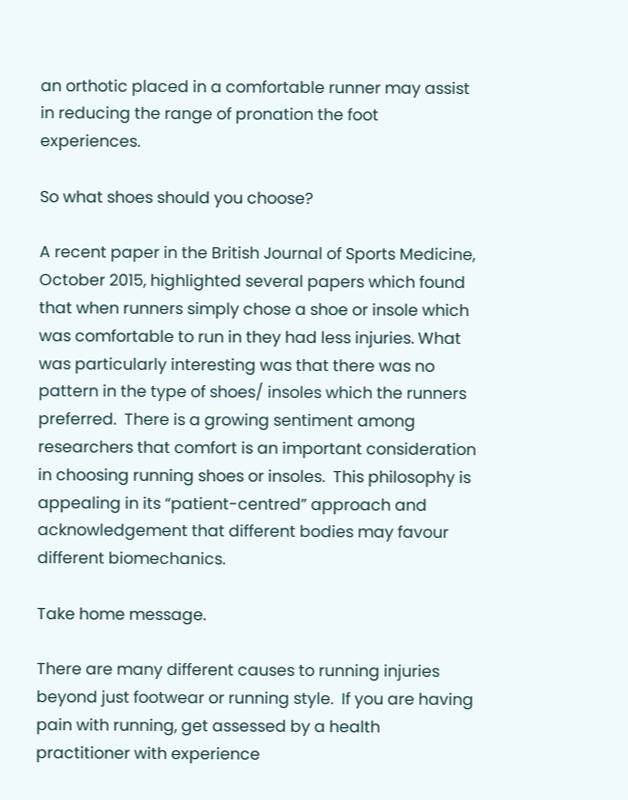an orthotic placed in a comfortable runner may assist in reducing the range of pronation the foot experiences.

So what shoes should you choose?

A recent paper in the British Journal of Sports Medicine, October 2015, highlighted several papers which found that when runners simply chose a shoe or insole which was comfortable to run in they had less injuries. What was particularly interesting was that there was no pattern in the type of shoes/ insoles which the runners preferred.  There is a growing sentiment among researchers that comfort is an important consideration in choosing running shoes or insoles.  This philosophy is appealing in its “patient-centred” approach and acknowledgement that different bodies may favour different biomechanics.

Take home message.

There are many different causes to running injuries beyond just footwear or running style.  If you are having pain with running, get assessed by a health practitioner with experience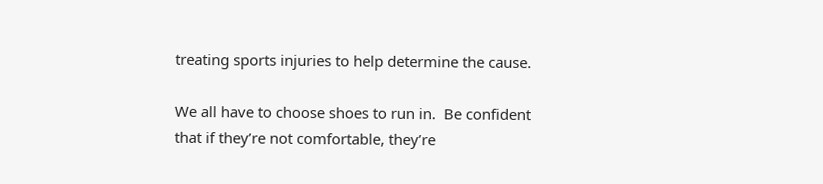treating sports injuries to help determine the cause.

We all have to choose shoes to run in.  Be confident that if they’re not comfortable, they’re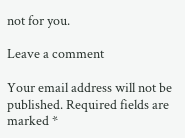not for you.

Leave a comment

Your email address will not be published. Required fields are marked *